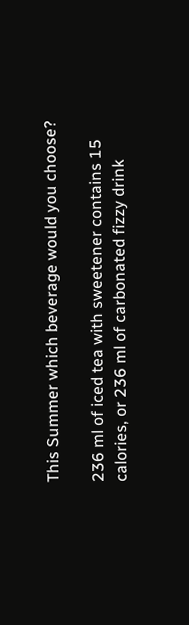This Summer which beverage would you choose?

236 ml of iced tea with sweetener contains 15 calories, or 236 ml of carbonated fizzy drink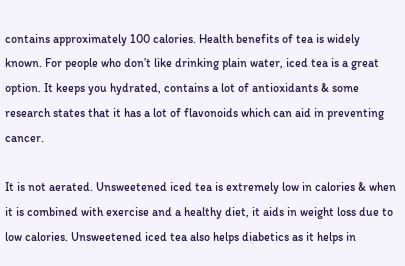contains approximately 100 calories. Health benefits of tea is widely known. For people who don’t like drinking plain water, iced tea is a great option. It keeps you hydrated, contains a lot of antioxidants & some research states that it has a lot of flavonoids which can aid in preventing cancer.

It is not aerated. Unsweetened iced tea is extremely low in calories & when it is combined with exercise and a healthy diet, it aids in weight loss due to low calories. Unsweetened iced tea also helps diabetics as it helps in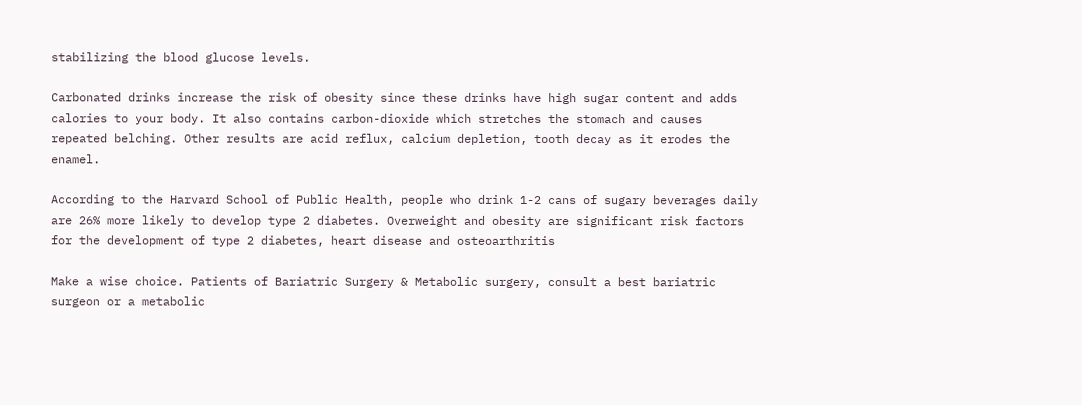stabilizing the blood glucose levels.

Carbonated drinks increase the risk of obesity since these drinks have high sugar content and adds calories to your body. It also contains carbon-dioxide which stretches the stomach and causes repeated belching. Other results are acid reflux, calcium depletion, tooth decay as it erodes the enamel.

According to the Harvard School of Public Health, people who drink 1-2 cans of sugary beverages daily are 26% more likely to develop type 2 diabetes. Overweight and obesity are significant risk factors for the development of type 2 diabetes, heart disease and osteoarthritis

Make a wise choice. Patients of Bariatric Surgery & Metabolic surgery, consult a best bariatric surgeon or a metabolic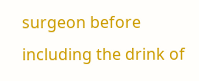surgeon before including the drink of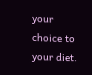your choice to your diet.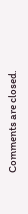Comments are closed.